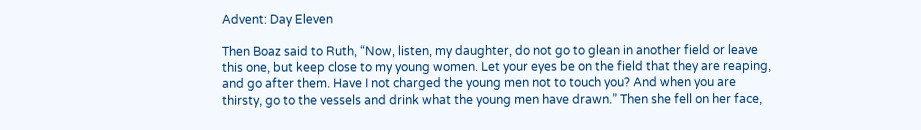Advent: Day Eleven

Then Boaz said to Ruth, “Now, listen, my daughter, do not go to glean in another field or leave this one, but keep close to my young women. Let your eyes be on the field that they are reaping, and go after them. Have I not charged the young men not to touch you? And when you are thirsty, go to the vessels and drink what the young men have drawn.” Then she fell on her face,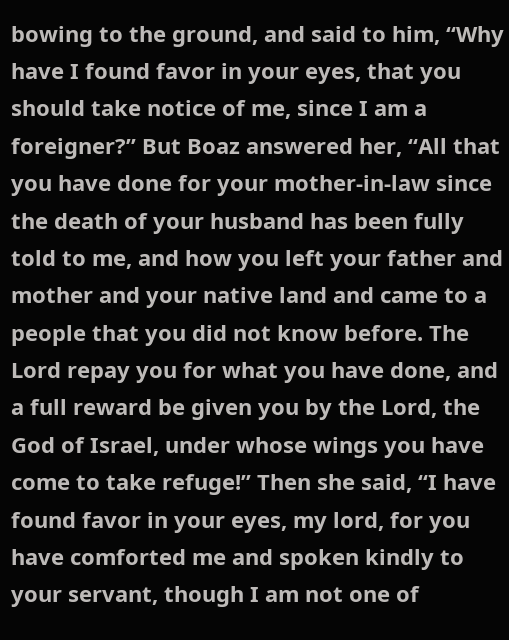bowing to the ground, and said to him, “Why have I found favor in your eyes, that you should take notice of me, since I am a foreigner?” But Boaz answered her, “All that you have done for your mother-in-law since the death of your husband has been fully told to me, and how you left your father and mother and your native land and came to a people that you did not know before. The Lord repay you for what you have done, and a full reward be given you by the Lord, the God of Israel, under whose wings you have come to take refuge!” Then she said, “I have found favor in your eyes, my lord, for you have comforted me and spoken kindly to your servant, though I am not one of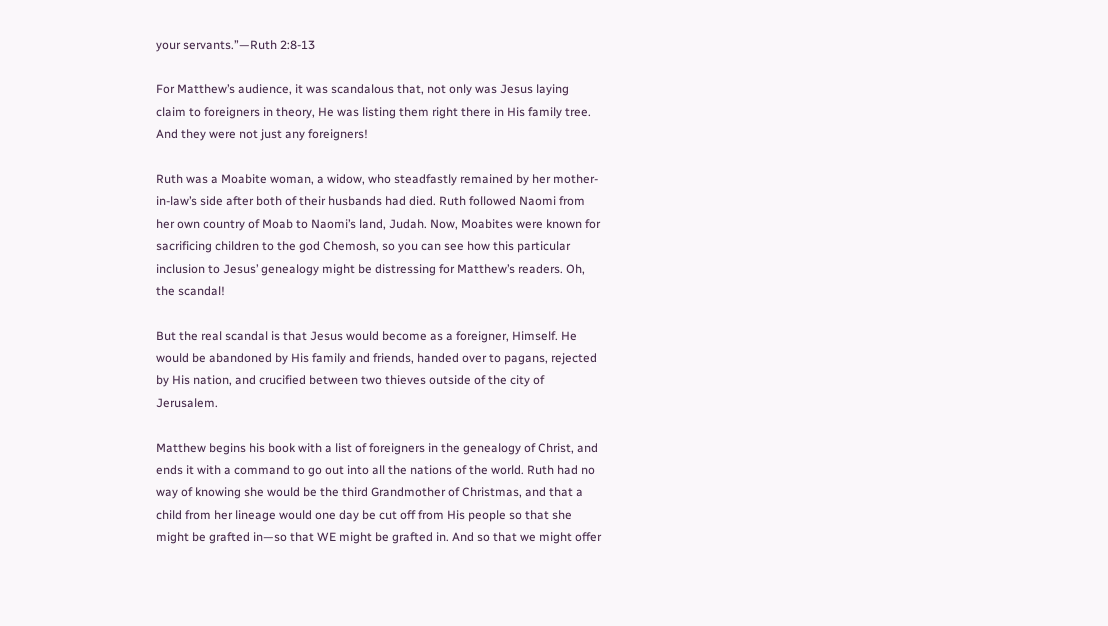your servants.”—Ruth 2:8-13

For Matthew’s audience, it was scandalous that, not only was Jesus laying claim to foreigners in theory, He was listing them right there in His family tree. And they were not just any foreigners!

Ruth was a Moabite woman, a widow, who steadfastly remained by her mother-in-law’s side after both of their husbands had died. Ruth followed Naomi from her own country of Moab to Naomi’s land, Judah. Now, Moabites were known for sacrificing children to the god Chemosh, so you can see how this particular inclusion to Jesus’ genealogy might be distressing for Matthew’s readers. Oh, the scandal!

But the real scandal is that Jesus would become as a foreigner, Himself. He would be abandoned by His family and friends, handed over to pagans, rejected by His nation, and crucified between two thieves outside of the city of Jerusalem.

Matthew begins his book with a list of foreigners in the genealogy of Christ, and ends it with a command to go out into all the nations of the world. Ruth had no way of knowing she would be the third Grandmother of Christmas, and that a child from her lineage would one day be cut off from His people so that she might be grafted in—so that WE might be grafted in. And so that we might offer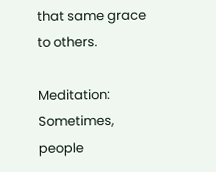that same grace to others.

Meditation: Sometimes, people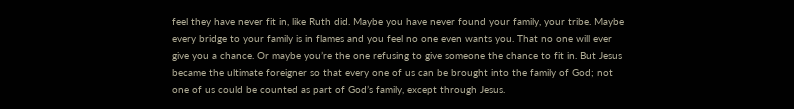feel they have never fit in, like Ruth did. Maybe you have never found your family, your tribe. Maybe every bridge to your family is in flames and you feel no one even wants you. That no one will ever give you a chance. Or maybe you’re the one refusing to give someone the chance to fit in. But Jesus became the ultimate foreigner so that every one of us can be brought into the family of God; not one of us could be counted as part of God’s family, except through Jesus.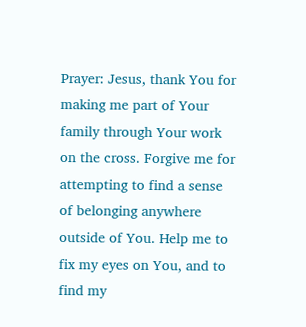Prayer: Jesus, thank You for making me part of Your family through Your work on the cross. Forgive me for attempting to find a sense of belonging anywhere outside of You. Help me to fix my eyes on You, and to find my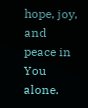hope, joy, and peace in You alone.